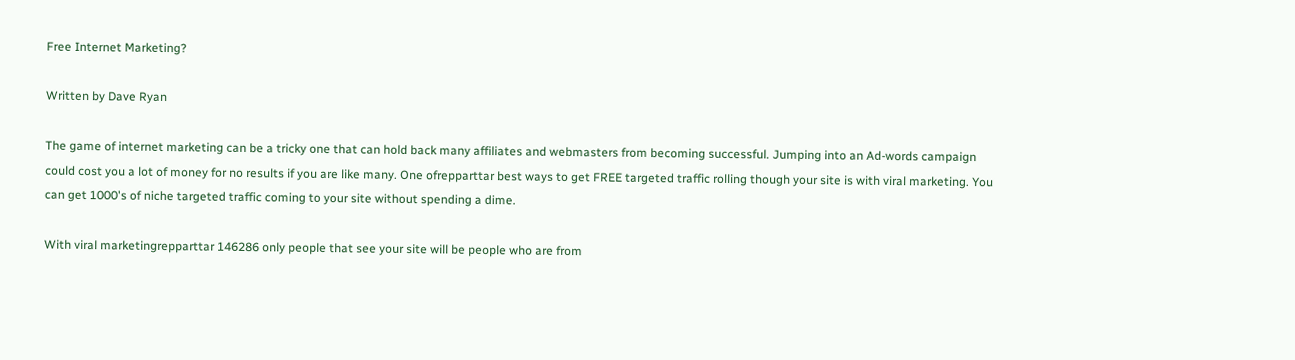Free Internet Marketing?

Written by Dave Ryan

The game of internet marketing can be a tricky one that can hold back many affiliates and webmasters from becoming successful. Jumping into an Ad-words campaign could cost you a lot of money for no results if you are like many. One ofrepparttar best ways to get FREE targeted traffic rolling though your site is with viral marketing. You can get 1000's of niche targeted traffic coming to your site without spending a dime.

With viral marketingrepparttar 146286 only people that see your site will be people who are from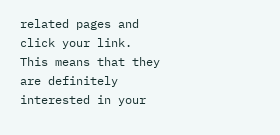related pages and click your link. This means that they are definitely interested in your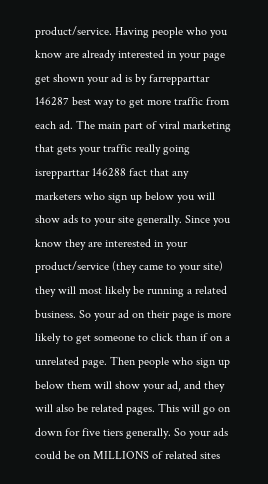product/service. Having people who you know are already interested in your page get shown your ad is by farrepparttar 146287 best way to get more traffic from each ad. The main part of viral marketing that gets your traffic really going isrepparttar 146288 fact that any marketers who sign up below you will show ads to your site generally. Since you know they are interested in your product/service (they came to your site) they will most likely be running a related business. So your ad on their page is more likely to get someone to click than if on a unrelated page. Then people who sign up below them will show your ad, and they will also be related pages. This will go on down for five tiers generally. So your ads could be on MILLIONS of related sites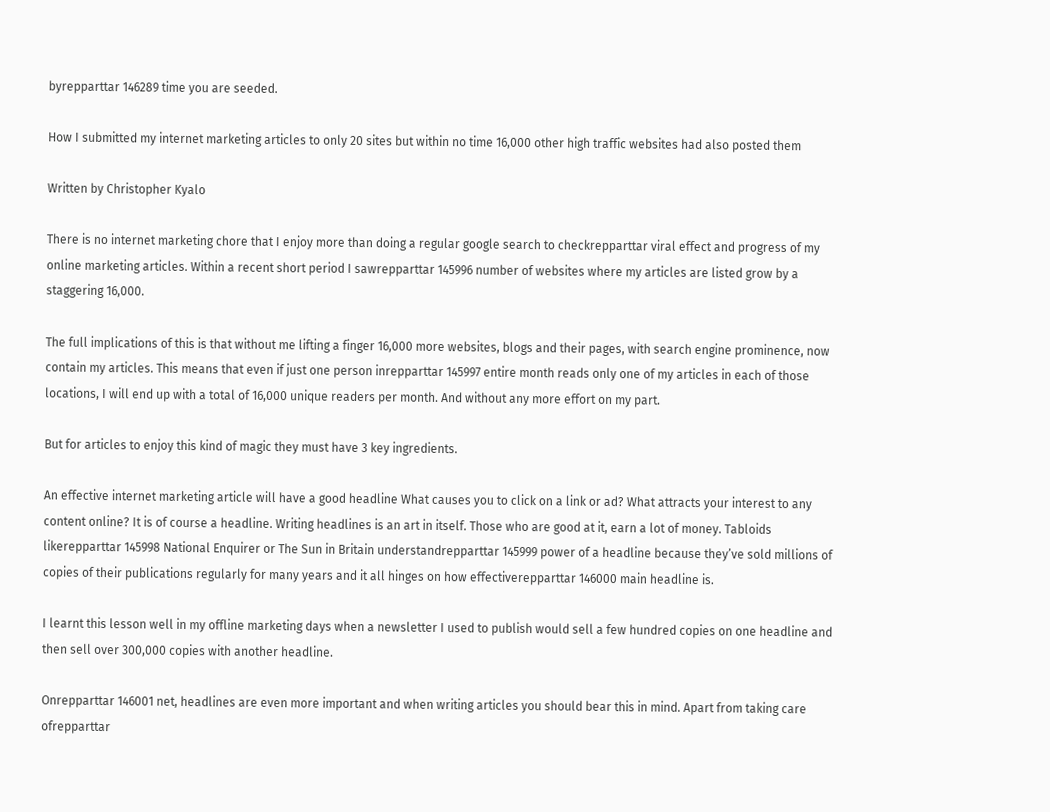byrepparttar 146289 time you are seeded.

How I submitted my internet marketing articles to only 20 sites but within no time 16,000 other high traffic websites had also posted them

Written by Christopher Kyalo

There is no internet marketing chore that I enjoy more than doing a regular google search to checkrepparttar viral effect and progress of my online marketing articles. Within a recent short period I sawrepparttar 145996 number of websites where my articles are listed grow by a staggering 16,000.

The full implications of this is that without me lifting a finger 16,000 more websites, blogs and their pages, with search engine prominence, now contain my articles. This means that even if just one person inrepparttar 145997 entire month reads only one of my articles in each of those locations, I will end up with a total of 16,000 unique readers per month. And without any more effort on my part.

But for articles to enjoy this kind of magic they must have 3 key ingredients.

An effective internet marketing article will have a good headline What causes you to click on a link or ad? What attracts your interest to any content online? It is of course a headline. Writing headlines is an art in itself. Those who are good at it, earn a lot of money. Tabloids likerepparttar 145998 National Enquirer or The Sun in Britain understandrepparttar 145999 power of a headline because they’ve sold millions of copies of their publications regularly for many years and it all hinges on how effectiverepparttar 146000 main headline is.

I learnt this lesson well in my offline marketing days when a newsletter I used to publish would sell a few hundred copies on one headline and then sell over 300,000 copies with another headline.

Onrepparttar 146001 net, headlines are even more important and when writing articles you should bear this in mind. Apart from taking care ofrepparttar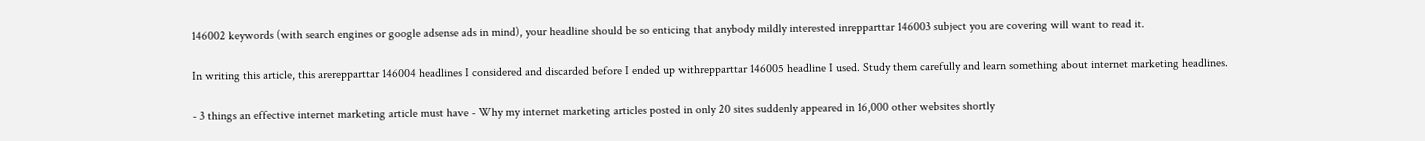146002 keywords (with search engines or google adsense ads in mind), your headline should be so enticing that anybody mildly interested inrepparttar 146003 subject you are covering will want to read it.

In writing this article, this arerepparttar 146004 headlines I considered and discarded before I ended up withrepparttar 146005 headline I used. Study them carefully and learn something about internet marketing headlines.

- 3 things an effective internet marketing article must have - Why my internet marketing articles posted in only 20 sites suddenly appeared in 16,000 other websites shortly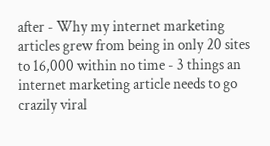after - Why my internet marketing articles grew from being in only 20 sites to 16,000 within no time - 3 things an internet marketing article needs to go crazily viral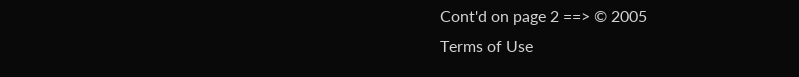Cont'd on page 2 ==> © 2005
Terms of Use